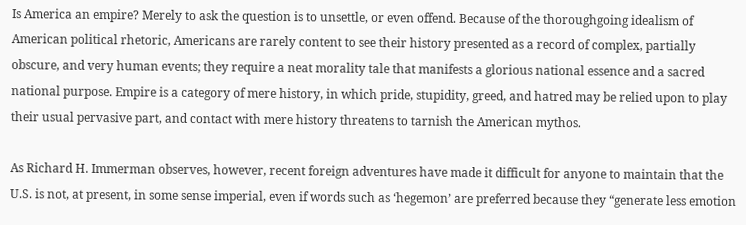Is America an empire? Merely to ask the question is to unsettle, or even offend. Because of the thoroughgoing idealism of American political rhetoric, Americans are rarely content to see their history presented as a record of complex, partially obscure, and very human events; they require a neat morality tale that manifests a glorious national essence and a sacred national purpose. Empire is a category of mere history, in which pride, stupidity, greed, and hatred may be relied upon to play their usual pervasive part, and contact with mere history threatens to tarnish the American mythos.

As Richard H. Immerman observes, however, recent foreign adventures have made it difficult for anyone to maintain that the U.S. is not, at present, in some sense imperial, even if words such as ‘hegemon’ are preferred because they “generate less emotion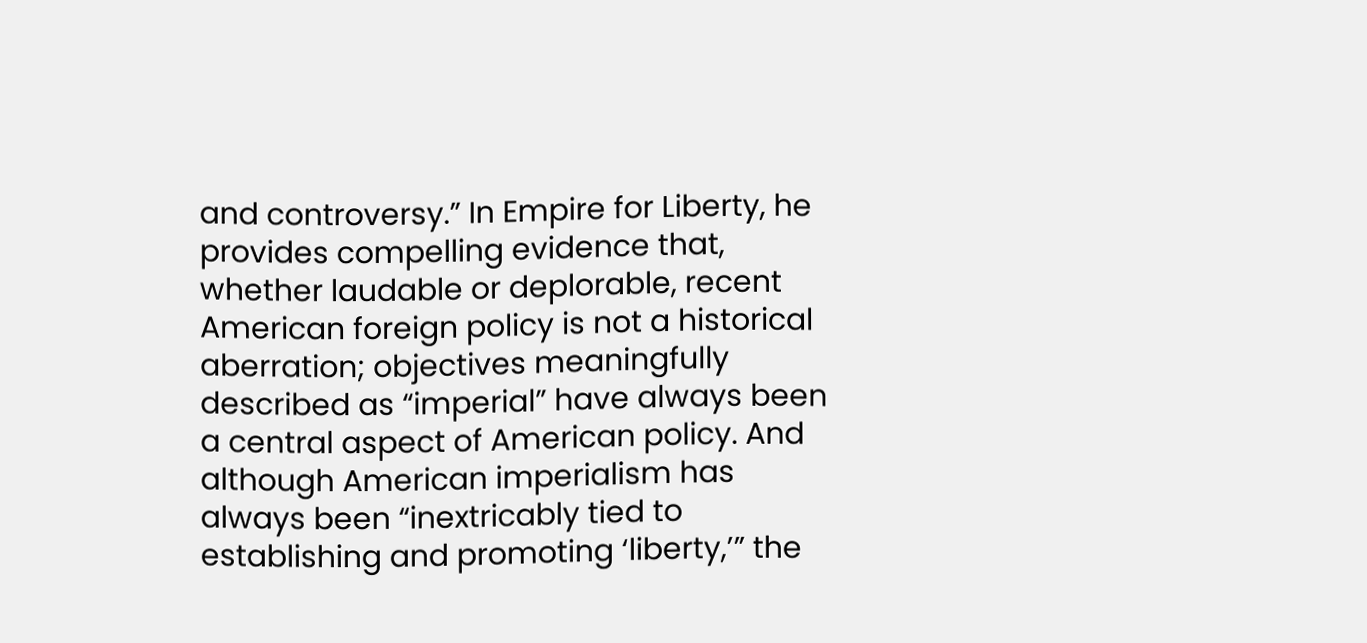and controversy.” In Empire for Liberty, he provides compelling evidence that, whether laudable or deplorable, recent American foreign policy is not a historical aberration; objectives meaningfully described as “imperial” have always been a central aspect of American policy. And although American imperialism has always been “inextricably tied to establishing and promoting ‘liberty,’” the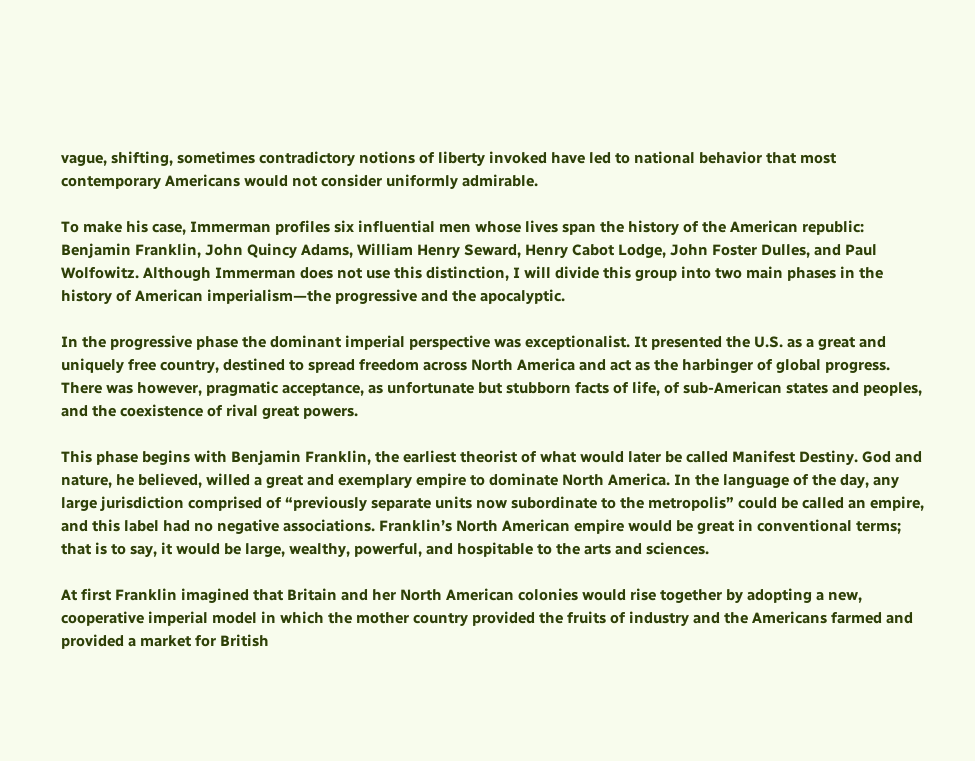vague, shifting, sometimes contradictory notions of liberty invoked have led to national behavior that most contemporary Americans would not consider uniformly admirable.

To make his case, Immerman profiles six influential men whose lives span the history of the American republic: Benjamin Franklin, John Quincy Adams, William Henry Seward, Henry Cabot Lodge, John Foster Dulles, and Paul Wolfowitz. Although Immerman does not use this distinction, I will divide this group into two main phases in the history of American imperialism—the progressive and the apocalyptic.

In the progressive phase the dominant imperial perspective was exceptionalist. It presented the U.S. as a great and uniquely free country, destined to spread freedom across North America and act as the harbinger of global progress. There was however, pragmatic acceptance, as unfortunate but stubborn facts of life, of sub-American states and peoples, and the coexistence of rival great powers.

This phase begins with Benjamin Franklin, the earliest theorist of what would later be called Manifest Destiny. God and nature, he believed, willed a great and exemplary empire to dominate North America. In the language of the day, any large jurisdiction comprised of “previously separate units now subordinate to the metropolis” could be called an empire, and this label had no negative associations. Franklin’s North American empire would be great in conventional terms; that is to say, it would be large, wealthy, powerful, and hospitable to the arts and sciences.

At first Franklin imagined that Britain and her North American colonies would rise together by adopting a new, cooperative imperial model in which the mother country provided the fruits of industry and the Americans farmed and provided a market for British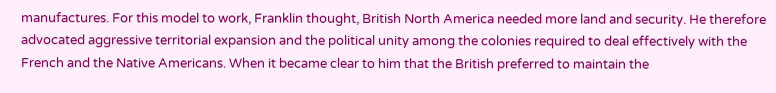manufactures. For this model to work, Franklin thought, British North America needed more land and security. He therefore advocated aggressive territorial expansion and the political unity among the colonies required to deal effectively with the French and the Native Americans. When it became clear to him that the British preferred to maintain the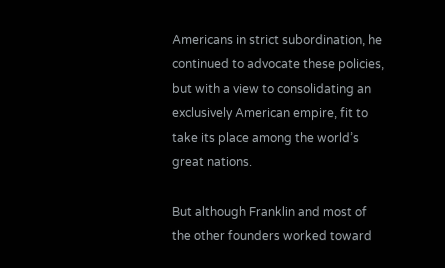Americans in strict subordination, he continued to advocate these policies, but with a view to consolidating an exclusively American empire, fit to take its place among the world’s great nations.

But although Franklin and most of the other founders worked toward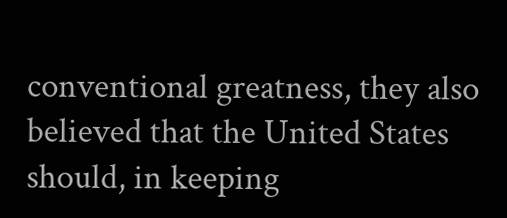conventional greatness, they also believed that the United States should, in keeping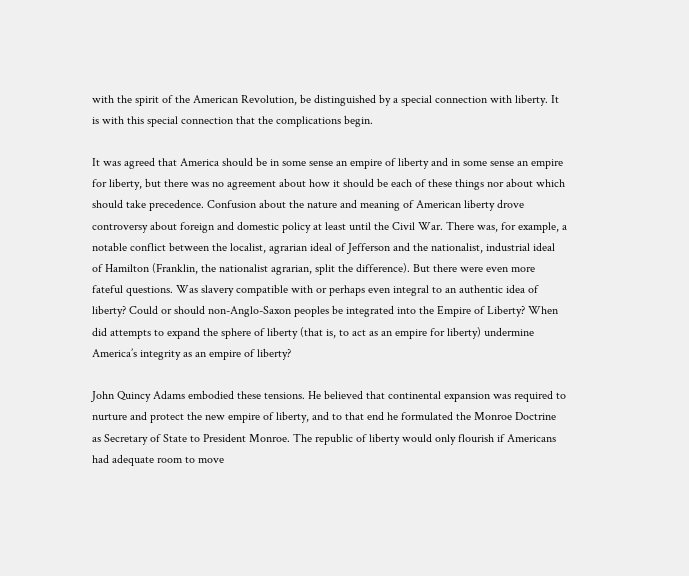with the spirit of the American Revolution, be distinguished by a special connection with liberty. It is with this special connection that the complications begin.

It was agreed that America should be in some sense an empire of liberty and in some sense an empire for liberty, but there was no agreement about how it should be each of these things nor about which should take precedence. Confusion about the nature and meaning of American liberty drove controversy about foreign and domestic policy at least until the Civil War. There was, for example, a notable conflict between the localist, agrarian ideal of Jefferson and the nationalist, industrial ideal of Hamilton (Franklin, the nationalist agrarian, split the difference). But there were even more fateful questions. Was slavery compatible with or perhaps even integral to an authentic idea of liberty? Could or should non-Anglo-Saxon peoples be integrated into the Empire of Liberty? When did attempts to expand the sphere of liberty (that is, to act as an empire for liberty) undermine America’s integrity as an empire of liberty?

John Quincy Adams embodied these tensions. He believed that continental expansion was required to nurture and protect the new empire of liberty, and to that end he formulated the Monroe Doctrine as Secretary of State to President Monroe. The republic of liberty would only flourish if Americans had adequate room to move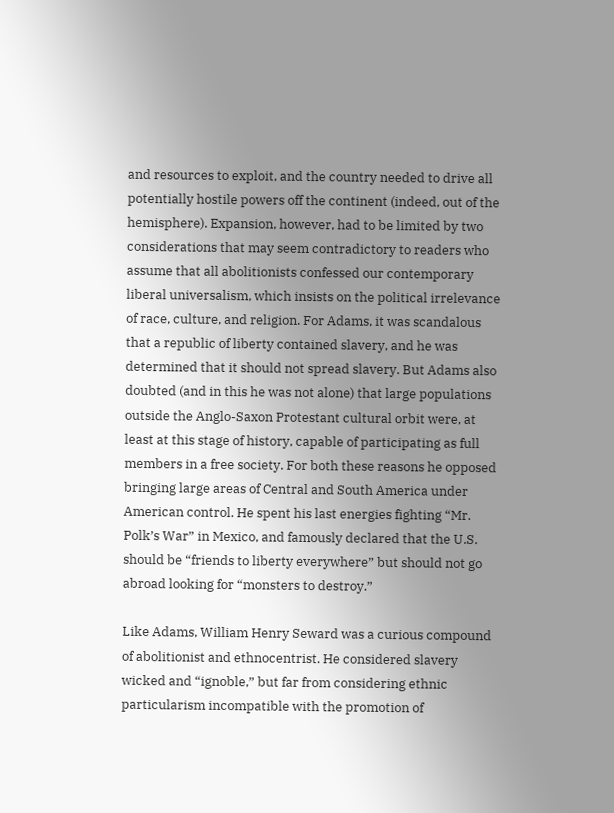and resources to exploit, and the country needed to drive all potentially hostile powers off the continent (indeed, out of the hemisphere). Expansion, however, had to be limited by two considerations that may seem contradictory to readers who assume that all abolitionists confessed our contemporary liberal universalism, which insists on the political irrelevance of race, culture, and religion. For Adams, it was scandalous that a republic of liberty contained slavery, and he was determined that it should not spread slavery. But Adams also doubted (and in this he was not alone) that large populations outside the Anglo-Saxon Protestant cultural orbit were, at least at this stage of history, capable of participating as full members in a free society. For both these reasons he opposed bringing large areas of Central and South America under American control. He spent his last energies fighting “Mr. Polk’s War” in Mexico, and famously declared that the U.S. should be “friends to liberty everywhere” but should not go abroad looking for “monsters to destroy.”

Like Adams, William Henry Seward was a curious compound of abolitionist and ethnocentrist. He considered slavery wicked and “ignoble,” but far from considering ethnic particularism incompatible with the promotion of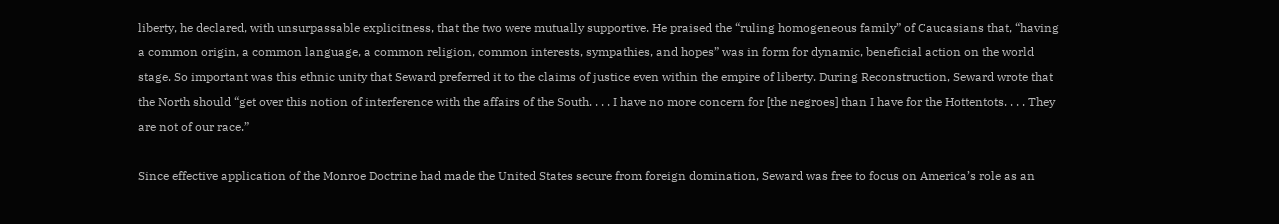liberty, he declared, with unsurpassable explicitness, that the two were mutually supportive. He praised the “ruling homogeneous family” of Caucasians that, “having a common origin, a common language, a common religion, common interests, sympathies, and hopes” was in form for dynamic, beneficial action on the world stage. So important was this ethnic unity that Seward preferred it to the claims of justice even within the empire of liberty. During Reconstruction, Seward wrote that the North should “get over this notion of interference with the affairs of the South. . . . I have no more concern for [the negroes] than I have for the Hottentots. . . . They are not of our race.”

Since effective application of the Monroe Doctrine had made the United States secure from foreign domination, Seward was free to focus on America’s role as an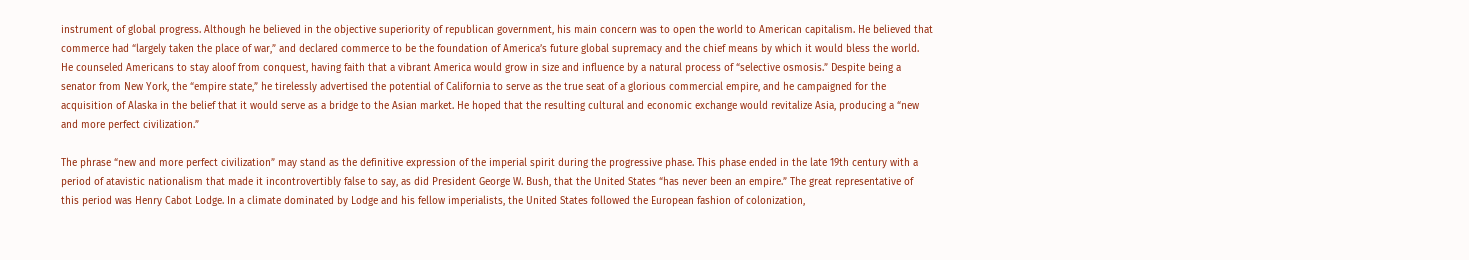instrument of global progress. Although he believed in the objective superiority of republican government, his main concern was to open the world to American capitalism. He believed that commerce had “largely taken the place of war,” and declared commerce to be the foundation of America’s future global supremacy and the chief means by which it would bless the world. He counseled Americans to stay aloof from conquest, having faith that a vibrant America would grow in size and influence by a natural process of “selective osmosis.” Despite being a senator from New York, the “empire state,” he tirelessly advertised the potential of California to serve as the true seat of a glorious commercial empire, and he campaigned for the acquisition of Alaska in the belief that it would serve as a bridge to the Asian market. He hoped that the resulting cultural and economic exchange would revitalize Asia, producing a “new and more perfect civilization.”

The phrase “new and more perfect civilization” may stand as the definitive expression of the imperial spirit during the progressive phase. This phase ended in the late 19th century with a period of atavistic nationalism that made it incontrovertibly false to say, as did President George W. Bush, that the United States “has never been an empire.” The great representative of this period was Henry Cabot Lodge. In a climate dominated by Lodge and his fellow imperialists, the United States followed the European fashion of colonization,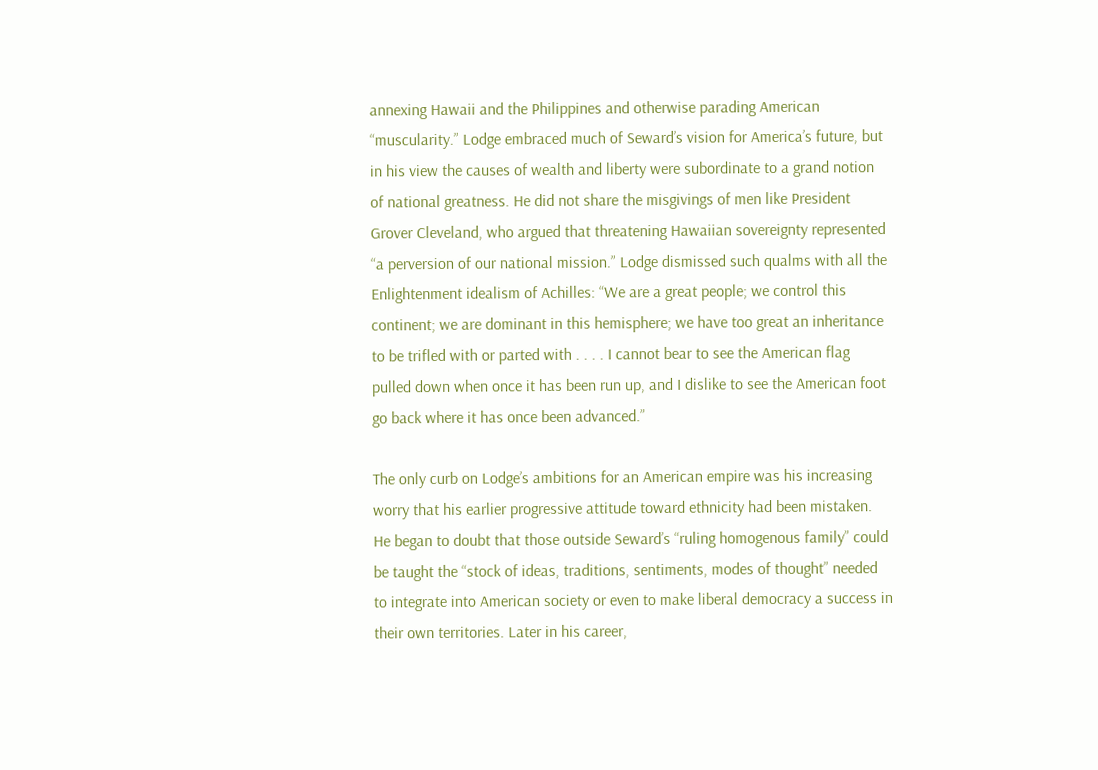annexing Hawaii and the Philippines and otherwise parading American “muscularity.” Lodge embraced much of Seward’s vision for America’s future, but in his view the causes of wealth and liberty were subordinate to a grand notion of national greatness. He did not share the misgivings of men like President Grover Cleveland, who argued that threatening Hawaiian sovereignty represented “a perversion of our national mission.” Lodge dismissed such qualms with all the Enlightenment idealism of Achilles: “We are a great people; we control this continent; we are dominant in this hemisphere; we have too great an inheritance to be trifled with or parted with . . . . I cannot bear to see the American flag pulled down when once it has been run up, and I dislike to see the American foot go back where it has once been advanced.”

The only curb on Lodge’s ambitions for an American empire was his increasing worry that his earlier progressive attitude toward ethnicity had been mistaken. He began to doubt that those outside Seward’s “ruling homogenous family” could be taught the “stock of ideas, traditions, sentiments, modes of thought” needed to integrate into American society or even to make liberal democracy a success in their own territories. Later in his career,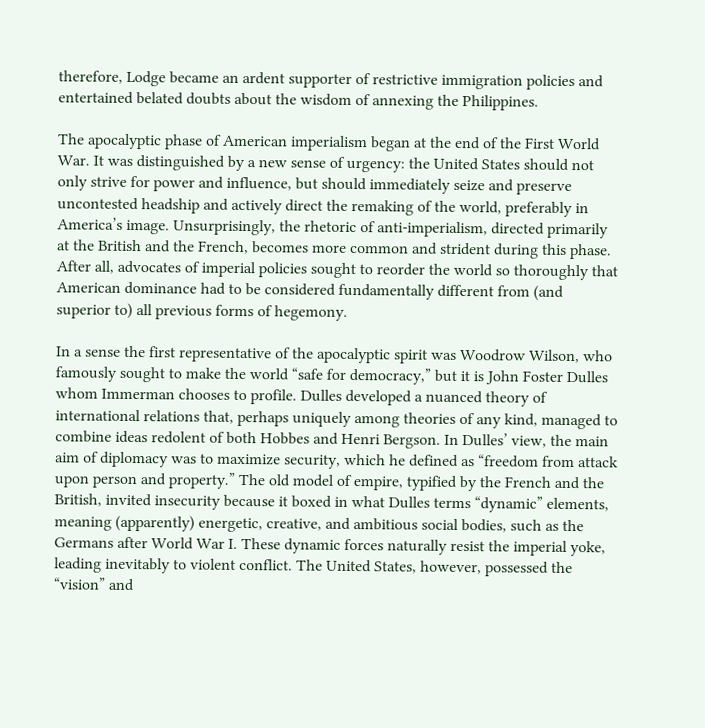therefore, Lodge became an ardent supporter of restrictive immigration policies and entertained belated doubts about the wisdom of annexing the Philippines.

The apocalyptic phase of American imperialism began at the end of the First World War. It was distinguished by a new sense of urgency: the United States should not only strive for power and influence, but should immediately seize and preserve uncontested headship and actively direct the remaking of the world, preferably in America’s image. Unsurprisingly, the rhetoric of anti-imperialism, directed primarily at the British and the French, becomes more common and strident during this phase. After all, advocates of imperial policies sought to reorder the world so thoroughly that American dominance had to be considered fundamentally different from (and superior to) all previous forms of hegemony.

In a sense the first representative of the apocalyptic spirit was Woodrow Wilson, who famously sought to make the world “safe for democracy,” but it is John Foster Dulles whom Immerman chooses to profile. Dulles developed a nuanced theory of international relations that, perhaps uniquely among theories of any kind, managed to combine ideas redolent of both Hobbes and Henri Bergson. In Dulles’ view, the main aim of diplomacy was to maximize security, which he defined as “freedom from attack upon person and property.” The old model of empire, typified by the French and the British, invited insecurity because it boxed in what Dulles terms “dynamic” elements, meaning (apparently) energetic, creative, and ambitious social bodies, such as the Germans after World War I. These dynamic forces naturally resist the imperial yoke, leading inevitably to violent conflict. The United States, however, possessed the “vision” and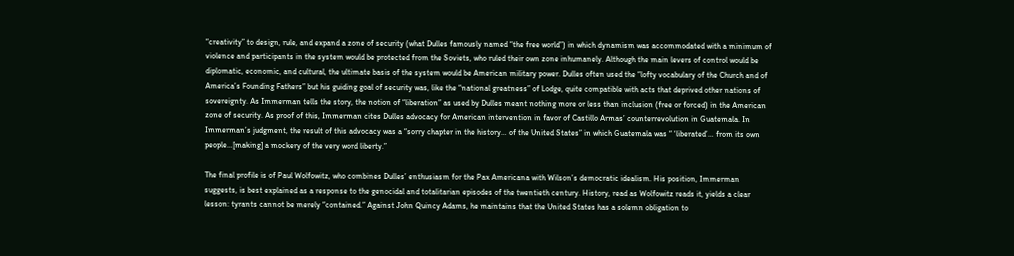“creativity” to design, rule, and expand a zone of security (what Dulles famously named “the free world”) in which dynamism was accommodated with a minimum of violence and participants in the system would be protected from the Soviets, who ruled their own zone inhumanely. Although the main levers of control would be diplomatic, economic, and cultural, the ultimate basis of the system would be American military power. Dulles often used the “lofty vocabulary of the Church and of America’s Founding Fathers” but his guiding goal of security was, like the “national greatness” of Lodge, quite compatible with acts that deprived other nations of sovereignty. As Immerman tells the story, the notion of “liberation” as used by Dulles meant nothing more or less than inclusion (free or forced) in the American zone of security. As proof of this, Immerman cites Dulles advocacy for American intervention in favor of Castillo Armas’ counterrevolution in Guatemala. In Immerman’s judgment, the result of this advocacy was a “sorry chapter in the history… of the United States” in which Guatemala was “ ‘liberated’… from its own people…[making] a mockery of the very word liberty.”

The final profile is of Paul Wolfowitz, who combines Dulles’ enthusiasm for the Pax Americana with Wilson’s democratic idealism. His position, Immerman suggests, is best explained as a response to the genocidal and totalitarian episodes of the twentieth century. History, read as Wolfowitz reads it, yields a clear lesson: tyrants cannot be merely “contained.” Against John Quincy Adams, he maintains that the United States has a solemn obligation to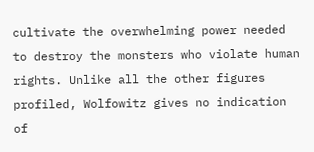cultivate the overwhelming power needed to destroy the monsters who violate human rights. Unlike all the other figures profiled, Wolfowitz gives no indication of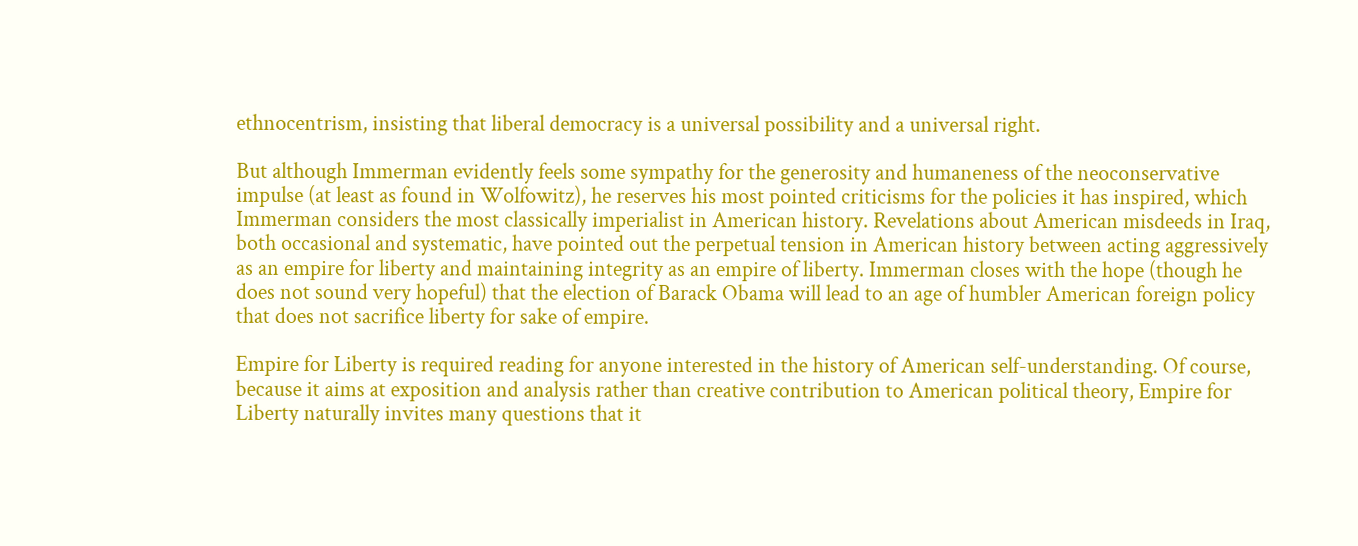ethnocentrism, insisting that liberal democracy is a universal possibility and a universal right.

But although Immerman evidently feels some sympathy for the generosity and humaneness of the neoconservative impulse (at least as found in Wolfowitz), he reserves his most pointed criticisms for the policies it has inspired, which Immerman considers the most classically imperialist in American history. Revelations about American misdeeds in Iraq, both occasional and systematic, have pointed out the perpetual tension in American history between acting aggressively as an empire for liberty and maintaining integrity as an empire of liberty. Immerman closes with the hope (though he does not sound very hopeful) that the election of Barack Obama will lead to an age of humbler American foreign policy that does not sacrifice liberty for sake of empire.

Empire for Liberty is required reading for anyone interested in the history of American self-understanding. Of course, because it aims at exposition and analysis rather than creative contribution to American political theory, Empire for Liberty naturally invites many questions that it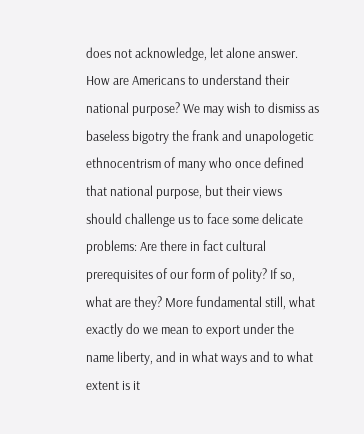does not acknowledge, let alone answer. How are Americans to understand their national purpose? We may wish to dismiss as baseless bigotry the frank and unapologetic ethnocentrism of many who once defined that national purpose, but their views should challenge us to face some delicate problems: Are there in fact cultural prerequisites of our form of polity? If so, what are they? More fundamental still, what exactly do we mean to export under the name liberty, and in what ways and to what extent is it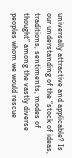universally attractive and applicable? Is our understanding of the “stock of ideas, traditions, sentiments, modes of thought” among the vastly diverse peoples whom we would rescue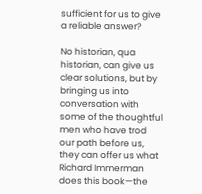sufficient for us to give a reliable answer?

No historian, qua historian, can give us clear solutions, but by bringing us into conversation with some of the thoughtful men who have trod our path before us, they can offer us what Richard Immerman does this book—the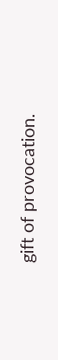gift of provocation.